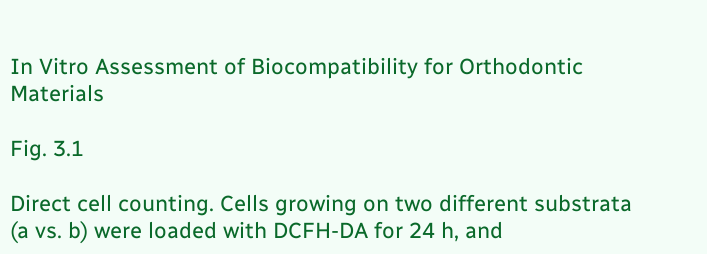In Vitro Assessment of Biocompatibility for Orthodontic Materials

Fig. 3.1

Direct cell counting. Cells growing on two different substrata (a vs. b) were loaded with DCFH-DA for 24 h, and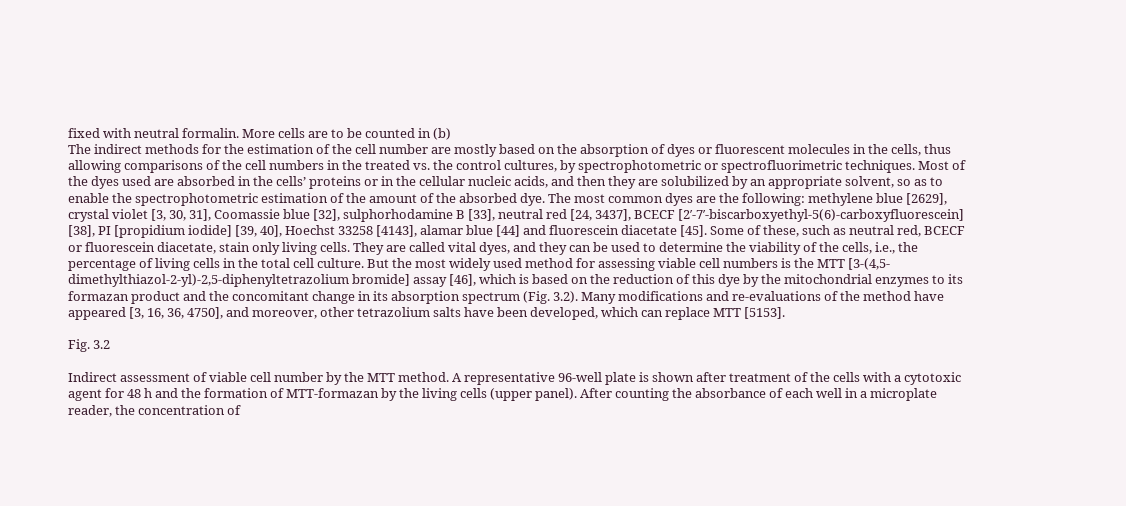fixed with neutral formalin. More cells are to be counted in (b)
The indirect methods for the estimation of the cell number are mostly based on the absorption of dyes or fluorescent molecules in the cells, thus allowing comparisons of the cell numbers in the treated vs. the control cultures, by spectrophotometric or spectrofluorimetric techniques. Most of the dyes used are absorbed in the cells’ proteins or in the cellular nucleic acids, and then they are solubilized by an appropriate solvent, so as to enable the spectrophotometric estimation of the amount of the absorbed dye. The most common dyes are the following: methylene blue [2629], crystal violet [3, 30, 31], Coomassie blue [32], sulphorhodamine B [33], neutral red [24, 3437], BCECF [2′-7′-biscarboxyethyl-5(6)-carboxyfluorescein] [38], PI [propidium iodide] [39, 40], Hoechst 33258 [4143], alamar blue [44] and fluorescein diacetate [45]. Some of these, such as neutral red, BCECF or fluorescein diacetate, stain only living cells. They are called vital dyes, and they can be used to determine the viability of the cells, i.e., the percentage of living cells in the total cell culture. But the most widely used method for assessing viable cell numbers is the MTT [3-(4,5-dimethylthiazol-2-yl)-2,5-diphenyltetrazolium bromide] assay [46], which is based on the reduction of this dye by the mitochondrial enzymes to its formazan product and the concomitant change in its absorption spectrum (Fig. 3.2). Many modifications and re-evaluations of the method have appeared [3, 16, 36, 4750], and moreover, other tetrazolium salts have been developed, which can replace MTT [5153].

Fig. 3.2

Indirect assessment of viable cell number by the MTT method. A representative 96-well plate is shown after treatment of the cells with a cytotoxic agent for 48 h and the formation of MTT-formazan by the living cells (upper panel). After counting the absorbance of each well in a microplate reader, the concentration of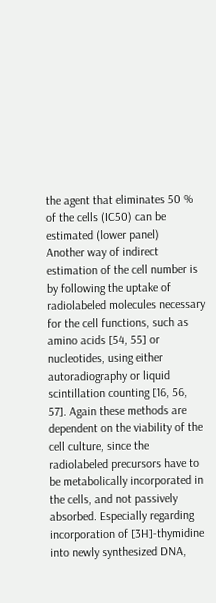the agent that eliminates 50 % of the cells (IC50) can be estimated (lower panel)
Another way of indirect estimation of the cell number is by following the uptake of radiolabeled molecules necessary for the cell functions, such as amino acids [54, 55] or nucleotides, using either autoradiography or liquid scintillation counting [16, 56, 57]. Again these methods are dependent on the viability of the cell culture, since the radiolabeled precursors have to be metabolically incorporated in the cells, and not passively absorbed. Especially regarding incorporation of [3H]-thymidine into newly synthesized DNA,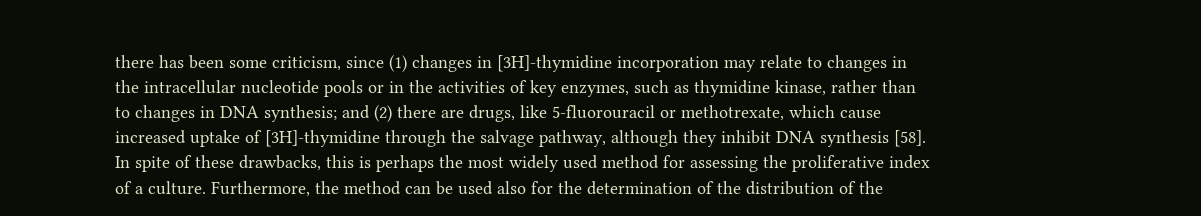there has been some criticism, since (1) changes in [3H]-thymidine incorporation may relate to changes in the intracellular nucleotide pools or in the activities of key enzymes, such as thymidine kinase, rather than to changes in DNA synthesis; and (2) there are drugs, like 5-fluorouracil or methotrexate, which cause increased uptake of [3H]-thymidine through the salvage pathway, although they inhibit DNA synthesis [58]. In spite of these drawbacks, this is perhaps the most widely used method for assessing the proliferative index of a culture. Furthermore, the method can be used also for the determination of the distribution of the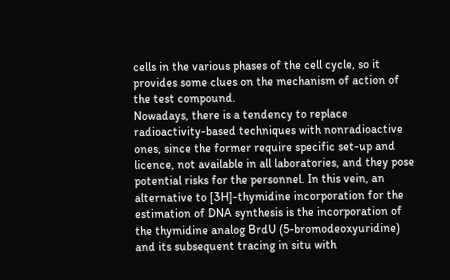cells in the various phases of the cell cycle, so it provides some clues on the mechanism of action of the test compound.
Nowadays, there is a tendency to replace radioactivity-based techniques with nonradioactive ones, since the former require specific set-up and licence, not available in all laboratories, and they pose potential risks for the personnel. In this vein, an alternative to [3H]-thymidine incorporation for the estimation of DNA synthesis is the incorporation of the thymidine analog BrdU (5-bromodeoxyuridine) and its subsequent tracing in situ with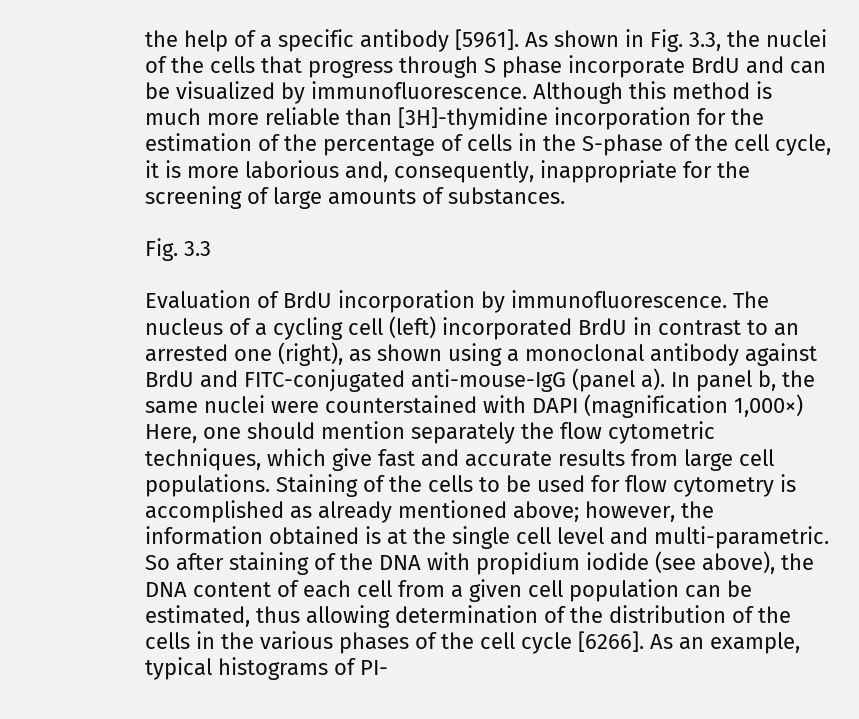the help of a specific antibody [5961]. As shown in Fig. 3.3, the nuclei of the cells that progress through S phase incorporate BrdU and can be visualized by immunofluorescence. Although this method is much more reliable than [3H]-thymidine incorporation for the estimation of the percentage of cells in the S-phase of the cell cycle, it is more laborious and, consequently, inappropriate for the screening of large amounts of substances.

Fig. 3.3

Evaluation of BrdU incorporation by immunofluorescence. The nucleus of a cycling cell (left) incorporated BrdU in contrast to an arrested one (right), as shown using a monoclonal antibody against BrdU and FITC-conjugated anti-mouse-IgG (panel a). In panel b, the same nuclei were counterstained with DAPI (magnification 1,000×)
Here, one should mention separately the flow cytometric techniques, which give fast and accurate results from large cell populations. Staining of the cells to be used for flow cytometry is accomplished as already mentioned above; however, the information obtained is at the single cell level and multi-parametric. So after staining of the DNA with propidium iodide (see above), the DNA content of each cell from a given cell population can be estimated, thus allowing determination of the distribution of the cells in the various phases of the cell cycle [6266]. As an example, typical histograms of PI-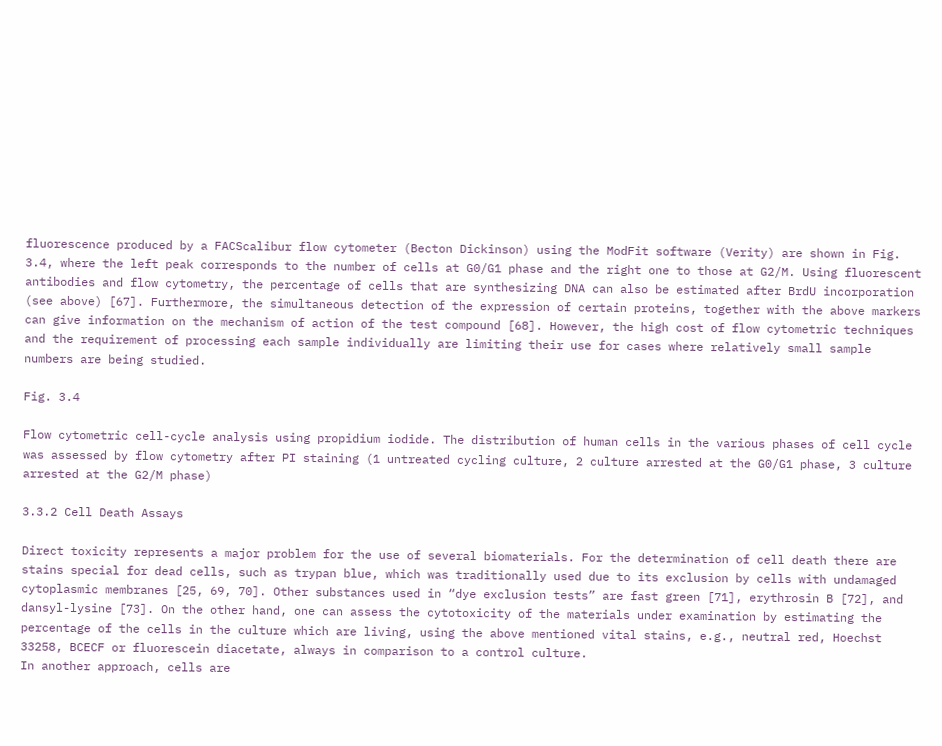fluorescence produced by a FACScalibur flow cytometer (Becton Dickinson) using the ModFit software (Verity) are shown in Fig. 3.4, where the left peak corresponds to the number of cells at G0/G1 phase and the right one to those at G2/M. Using fluorescent antibodies and flow cytometry, the percentage of cells that are synthesizing DNA can also be estimated after BrdU incorporation (see above) [67]. Furthermore, the simultaneous detection of the expression of certain proteins, together with the above markers can give information on the mechanism of action of the test compound [68]. However, the high cost of flow cytometric techniques and the requirement of processing each sample individually are limiting their use for cases where relatively small sample numbers are being studied.

Fig. 3.4

Flow cytometric cell-cycle analysis using propidium iodide. The distribution of human cells in the various phases of cell cycle was assessed by flow cytometry after PI staining (1 untreated cycling culture, 2 culture arrested at the G0/G1 phase, 3 culture arrested at the G2/M phase)

3.3.2 Cell Death Assays

Direct toxicity represents a major problem for the use of several biomaterials. For the determination of cell death there are stains special for dead cells, such as trypan blue, which was traditionally used due to its exclusion by cells with undamaged cytoplasmic membranes [25, 69, 70]. Other substances used in “dye exclusion tests” are fast green [71], erythrosin B [72], and dansyl-lysine [73]. On the other hand, one can assess the cytotoxicity of the materials under examination by estimating the percentage of the cells in the culture which are living, using the above mentioned vital stains, e.g., neutral red, Hoechst 33258, BCECF or fluorescein diacetate, always in comparison to a control culture.
In another approach, cells are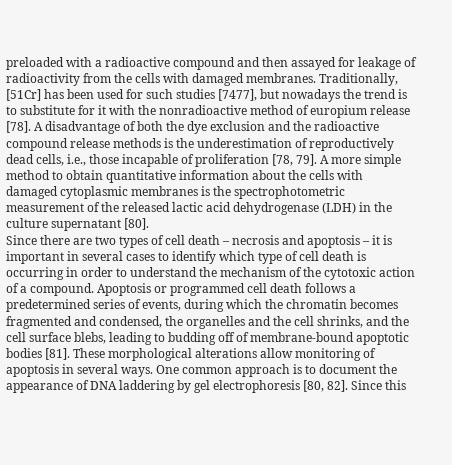preloaded with a radioactive compound and then assayed for leakage of radioactivity from the cells with damaged membranes. Traditionally, [51Cr] has been used for such studies [7477], but nowadays the trend is to substitute for it with the nonradioactive method of europium release [78]. A disadvantage of both the dye exclusion and the radioactive compound release methods is the underestimation of reproductively dead cells, i.e., those incapable of proliferation [78, 79]. A more simple method to obtain quantitative information about the cells with damaged cytoplasmic membranes is the spectrophotometric measurement of the released lactic acid dehydrogenase (LDH) in the culture supernatant [80].
Since there are two types of cell death – necrosis and apoptosis – it is important in several cases to identify which type of cell death is occurring in order to understand the mechanism of the cytotoxic action of a compound. Apoptosis or programmed cell death follows a predetermined series of events, during which the chromatin becomes fragmented and condensed, the organelles and the cell shrinks, and the cell surface blebs, leading to budding off of membrane-bound apoptotic bodies [81]. These morphological alterations allow monitoring of apoptosis in several ways. One common approach is to document the appearance of DNA laddering by gel electrophoresis [80, 82]. Since this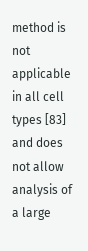method is not applicable in all cell types [83] and does not allow analysis of a large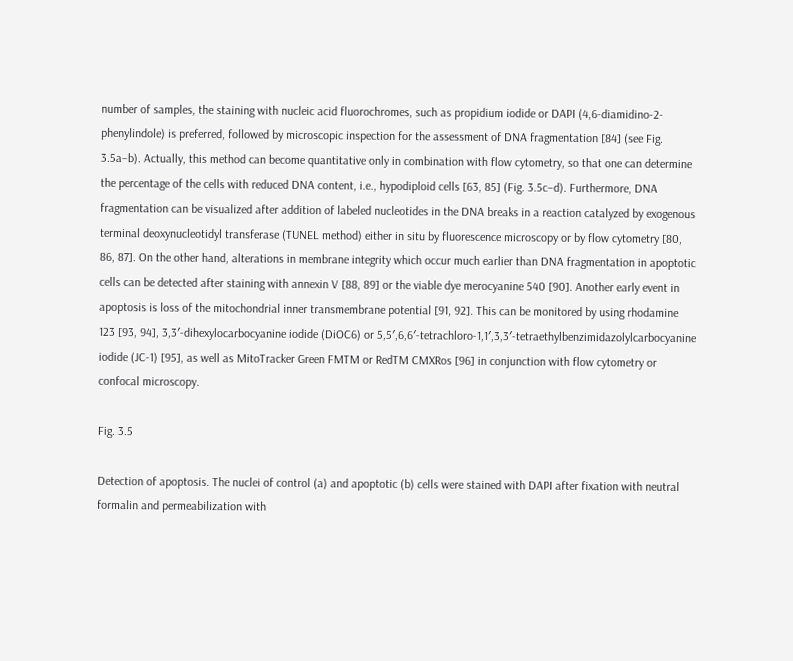number of samples, the staining with nucleic acid fluorochromes, such as propidium iodide or DAPI (4,6-diamidino-2-phenylindole) is preferred, followed by microscopic inspection for the assessment of DNA fragmentation [84] (see Fig. 3.5a–b). Actually, this method can become quantitative only in combination with flow cytometry, so that one can determine the percentage of the cells with reduced DNA content, i.e., hypodiploid cells [63, 85] (Fig. 3.5c–d). Furthermore, DNA fragmentation can be visualized after addition of labeled nucleotides in the DNA breaks in a reaction catalyzed by exogenous terminal deoxynucleotidyl transferase (TUNEL method) either in situ by fluorescence microscopy or by flow cytometry [80, 86, 87]. On the other hand, alterations in membrane integrity which occur much earlier than DNA fragmentation in apoptotic cells can be detected after staining with annexin V [88, 89] or the viable dye merocyanine 540 [90]. Another early event in apoptosis is loss of the mitochondrial inner transmembrane potential [91, 92]. This can be monitored by using rhodamine 123 [93, 94], 3,3′-dihexylocarbocyanine iodide (DiOC6) or 5,5′,6,6′-tetrachloro-1,1′,3,3′-tetraethylbenzimidazolylcarbocyanine iodide (JC-1) [95], as well as MitoTracker Green FMTM or RedTM CMXRos [96] in conjunction with flow cytometry or confocal microscopy.

Fig. 3.5

Detection of apoptosis. The nuclei of control (a) and apoptotic (b) cells were stained with DAPI after fixation with neutral formalin and permeabilization with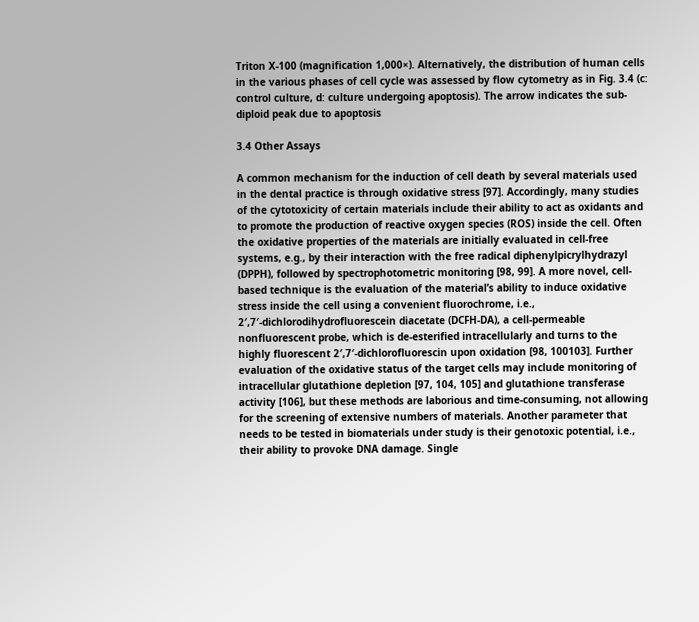Triton X-100 (magnification 1,000×). Alternatively, the distribution of human cells in the various phases of cell cycle was assessed by flow cytometry as in Fig. 3.4 (c: control culture, d: culture undergoing apoptosis). The arrow indicates the sub-diploid peak due to apoptosis

3.4 Other Assays

A common mechanism for the induction of cell death by several materials used in the dental practice is through oxidative stress [97]. Accordingly, many studies of the cytotoxicity of certain materials include their ability to act as oxidants and to promote the production of reactive oxygen species (ROS) inside the cell. Often the oxidative properties of the materials are initially evaluated in cell-free systems, e.g., by their interaction with the free radical diphenylpicrylhydrazyl (DPPH), followed by spectrophotometric monitoring [98, 99]. A more novel, cell-based technique is the evaluation of the material’s ability to induce oxidative stress inside the cell using a convenient fluorochrome, i.e., 2′,7′-dichlorodihydrofluorescein diacetate (DCFH-DA), a cell-permeable nonfluorescent probe, which is de-esterified intracellularly and turns to the highly fluorescent 2′,7′-dichlorofluorescin upon oxidation [98, 100103]. Further evaluation of the oxidative status of the target cells may include monitoring of intracellular glutathione depletion [97, 104, 105] and glutathione transferase activity [106], but these methods are laborious and time-consuming, not allowing for the screening of extensive numbers of materials. Another parameter that needs to be tested in biomaterials under study is their genotoxic potential, i.e., their ability to provoke DNA damage. Single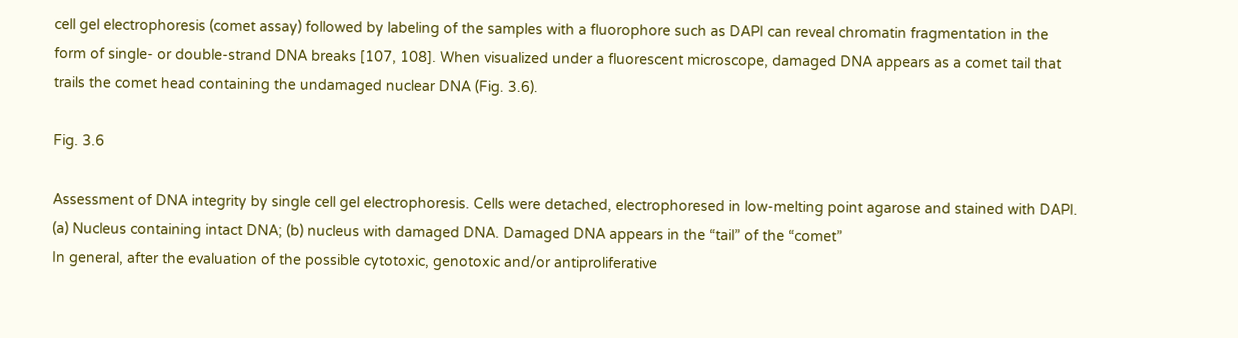cell gel electrophoresis (comet assay) followed by labeling of the samples with a fluorophore such as DAPI can reveal chromatin fragmentation in the form of single- or double-strand DNA breaks [107, 108]. When visualized under a fluorescent microscope, damaged DNA appears as a comet tail that trails the comet head containing the undamaged nuclear DNA (Fig. 3.6).

Fig. 3.6

Assessment of DNA integrity by single cell gel electrophoresis. Cells were detached, electrophoresed in low-melting point agarose and stained with DAPI. (a) Nucleus containing intact DNA; (b) nucleus with damaged DNA. Damaged DNA appears in the “tail” of the “comet”
In general, after the evaluation of the possible cytotoxic, genotoxic and/or antiproliferative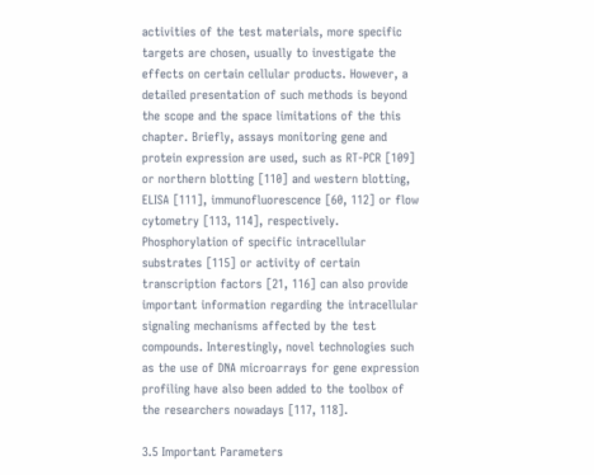activities of the test materials, more specific targets are chosen, usually to investigate the effects on certain cellular products. However, a detailed presentation of such methods is beyond the scope and the space limitations of the this chapter. Briefly, assays monitoring gene and protein expression are used, such as RT-PCR [109] or northern blotting [110] and western blotting, ELISA [111], immunofluorescence [60, 112] or flow cytometry [113, 114], respectively. Phosphorylation of specific intracellular substrates [115] or activity of certain transcription factors [21, 116] can also provide important information regarding the intracellular signaling mechanisms affected by the test compounds. Interestingly, novel technologies such as the use of DNA microarrays for gene expression profiling have also been added to the toolbox of the researchers nowadays [117, 118].

3.5 Important Parameters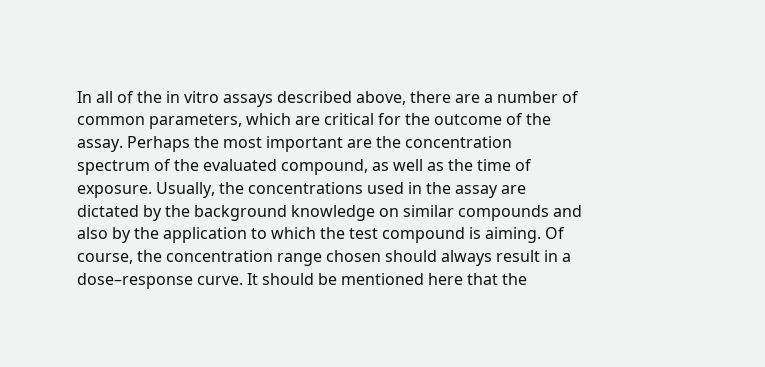In all of the in vitro assays described above, there are a number of common parameters, which are critical for the outcome of the assay. Perhaps the most important are the concentration spectrum of the evaluated compound, as well as the time of exposure. Usually, the concentrations used in the assay are dictated by the background knowledge on similar compounds and also by the application to which the test compound is aiming. Of course, the concentration range chosen should always result in a dose–response curve. It should be mentioned here that the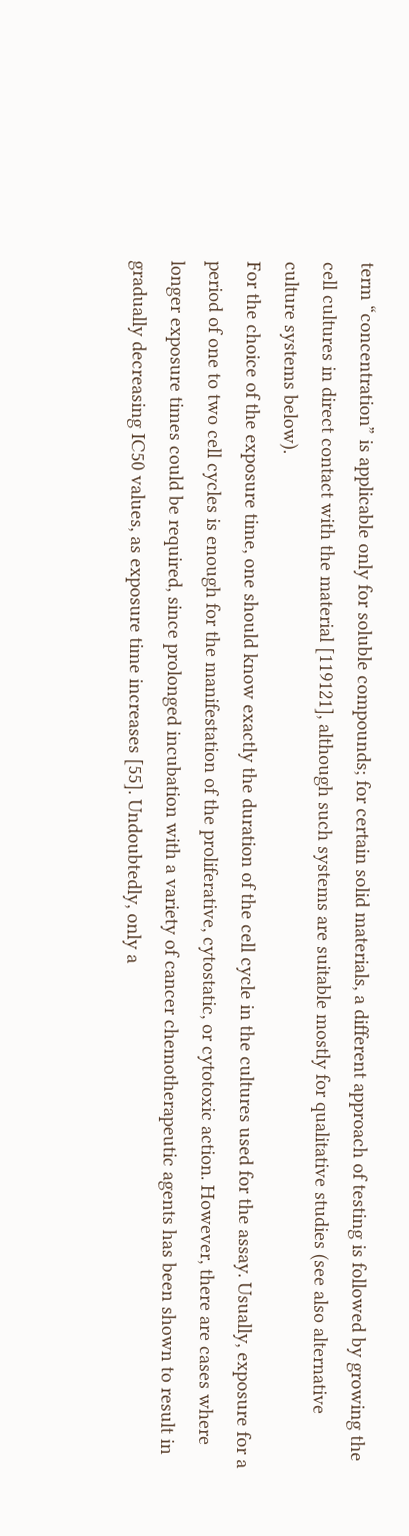term “concentration” is applicable only for soluble compounds; for certain solid materials, a different approach of testing is followed by growing the cell cultures in direct contact with the material [119121], although such systems are suitable mostly for qualitative studies (see also alternative culture systems below).
For the choice of the exposure time, one should know exactly the duration of the cell cycle in the cultures used for the assay. Usually, exposure for a period of one to two cell cycles is enough for the manifestation of the proliferative, cytostatic, or cytotoxic action. However, there are cases where longer exposure times could be required, since prolonged incubation with a variety of cancer chemotherapeutic agents has been shown to result in gradually decreasing IC50 values, as exposure time increases [55]. Undoubtedly, only a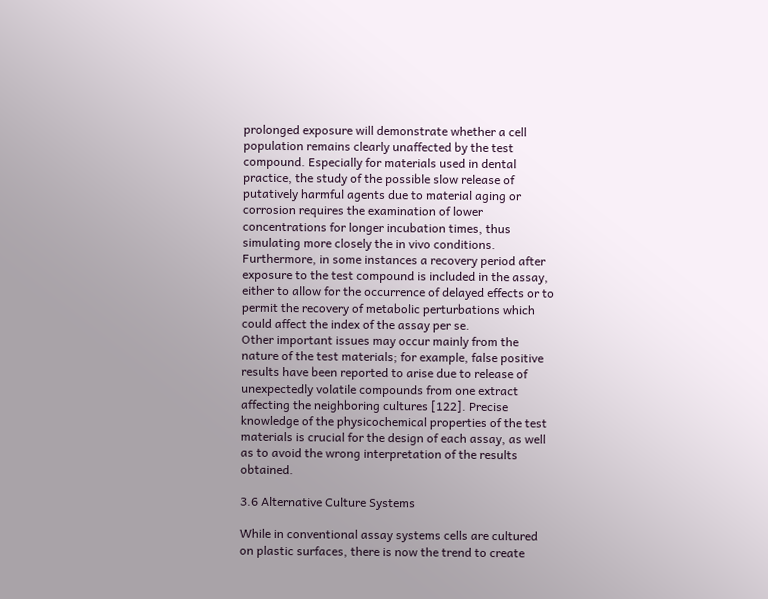prolonged exposure will demonstrate whether a cell population remains clearly unaffected by the test compound. Especially for materials used in dental practice, the study of the possible slow release of putatively harmful agents due to material aging or corrosion requires the examination of lower concentrations for longer incubation times, thus simulating more closely the in vivo conditions. Furthermore, in some instances a recovery period after exposure to the test compound is included in the assay, either to allow for the occurrence of delayed effects or to permit the recovery of metabolic perturbations which could affect the index of the assay per se.
Other important issues may occur mainly from the nature of the test materials; for example, false positive results have been reported to arise due to release of unexpectedly volatile compounds from one extract affecting the neighboring cultures [122]. Precise knowledge of the physicochemical properties of the test materials is crucial for the design of each assay, as well as to avoid the wrong interpretation of the results obtained.

3.6 Alternative Culture Systems

While in conventional assay systems cells are cultured on plastic surfaces, there is now the trend to create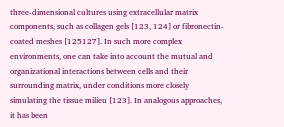three-dimensional cultures using extracellular matrix components, such as collagen gels [123, 124] or fibronectin-coated meshes [125127]. In such more complex environments, one can take into account the mutual and organizational interactions between cells and their surrounding matrix, under conditions more closely simulating the tissue milieu [123]. In analogous approaches, it has been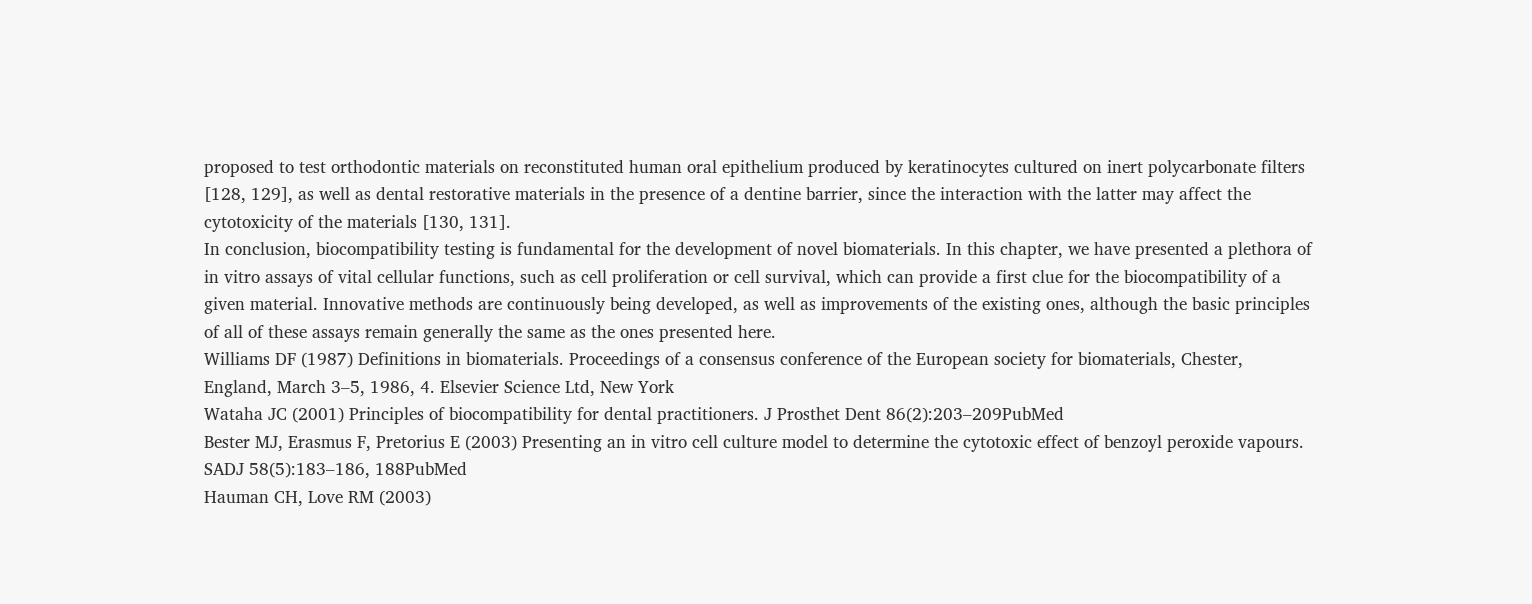proposed to test orthodontic materials on reconstituted human oral epithelium produced by keratinocytes cultured on inert polycarbonate filters [128, 129], as well as dental restorative materials in the presence of a dentine barrier, since the interaction with the latter may affect the cytotoxicity of the materials [130, 131].
In conclusion, biocompatibility testing is fundamental for the development of novel biomaterials. In this chapter, we have presented a plethora of in vitro assays of vital cellular functions, such as cell proliferation or cell survival, which can provide a first clue for the biocompatibility of a given material. Innovative methods are continuously being developed, as well as improvements of the existing ones, although the basic principles of all of these assays remain generally the same as the ones presented here.
Williams DF (1987) Definitions in biomaterials. Proceedings of a consensus conference of the European society for biomaterials, Chester, England, March 3–5, 1986, 4. Elsevier Science Ltd, New York
Wataha JC (2001) Principles of biocompatibility for dental practitioners. J Prosthet Dent 86(2):203–209PubMed
Bester MJ, Erasmus F, Pretorius E (2003) Presenting an in vitro cell culture model to determine the cytotoxic effect of benzoyl peroxide vapours. SADJ 58(5):183–186, 188PubMed
Hauman CH, Love RM (2003)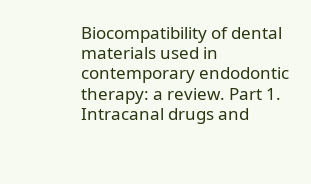Biocompatibility of dental materials used in contemporary endodontic therapy: a review. Part 1. Intracanal drugs and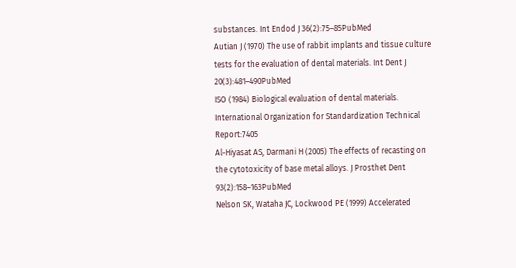substances. Int Endod J 36(2):75–85PubMed
Autian J (1970) The use of rabbit implants and tissue culture tests for the evaluation of dental materials. Int Dent J 20(3):481–490PubMed
ISO (1984) Biological evaluation of dental materials. International Organization for Standardization Technical Report:7405
Al-Hiyasat AS, Darmani H (2005) The effects of recasting on the cytotoxicity of base metal alloys. J Prosthet Dent 93(2):158–163PubMed
Nelson SK, Wataha JC, Lockwood PE (1999) Accelerated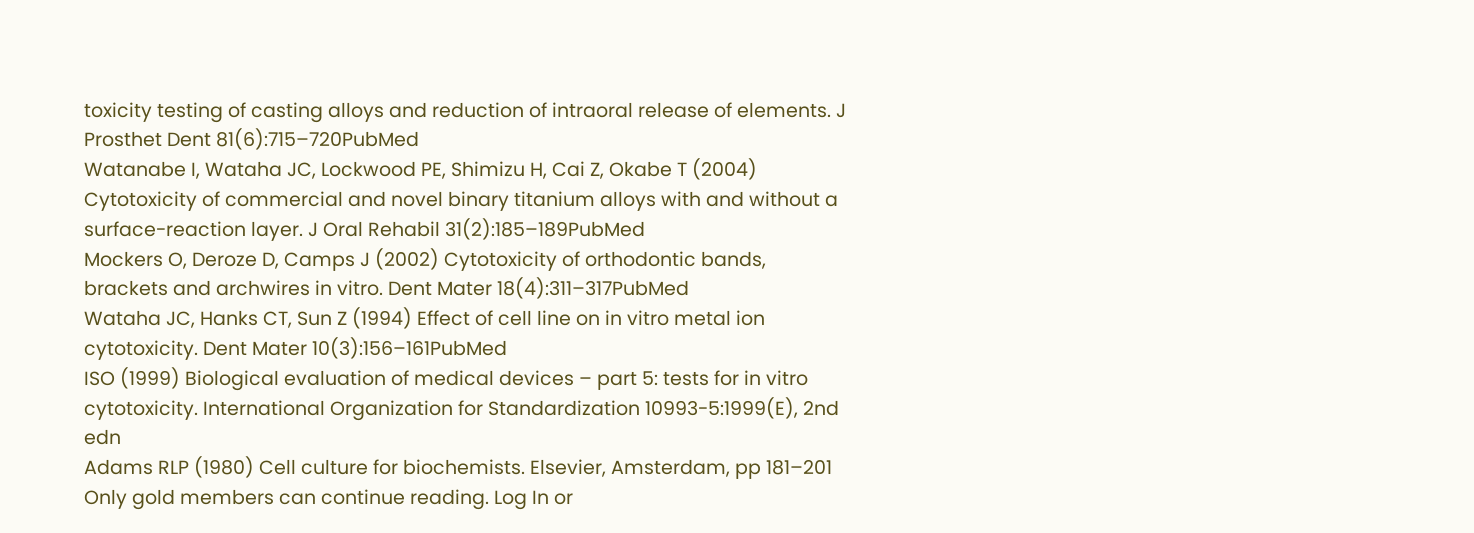toxicity testing of casting alloys and reduction of intraoral release of elements. J Prosthet Dent 81(6):715–720PubMed
Watanabe I, Wataha JC, Lockwood PE, Shimizu H, Cai Z, Okabe T (2004) Cytotoxicity of commercial and novel binary titanium alloys with and without a surface-reaction layer. J Oral Rehabil 31(2):185–189PubMed
Mockers O, Deroze D, Camps J (2002) Cytotoxicity of orthodontic bands, brackets and archwires in vitro. Dent Mater 18(4):311–317PubMed
Wataha JC, Hanks CT, Sun Z (1994) Effect of cell line on in vitro metal ion cytotoxicity. Dent Mater 10(3):156–161PubMed
ISO (1999) Biological evaluation of medical devices – part 5: tests for in vitro cytotoxicity. International Organization for Standardization 10993-5:1999(E), 2nd edn
Adams RLP (1980) Cell culture for biochemists. Elsevier, Amsterdam, pp 181–201
Only gold members can continue reading. Log In or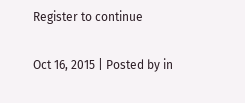Register to continue

Oct 16, 2015 | Posted by in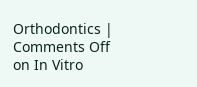Orthodontics | Comments Off on In Vitro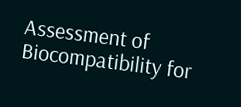Assessment of Biocompatibility for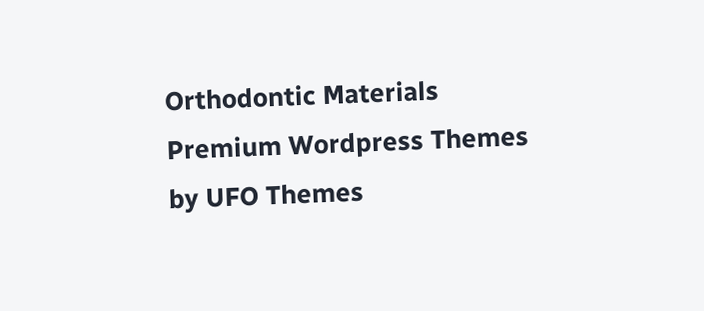Orthodontic Materials
Premium Wordpress Themes by UFO Themes